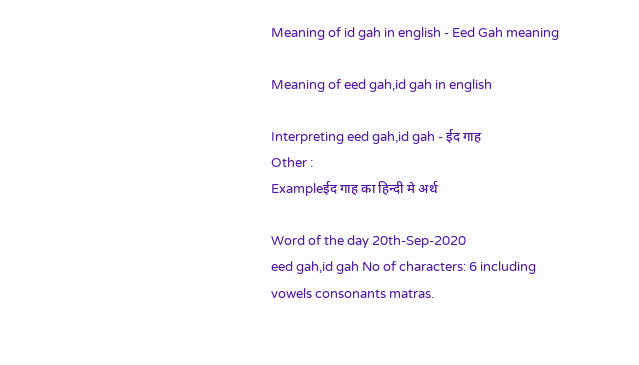Meaning of id gah in english - Eed Gah meaning

Meaning of eed gah,id gah in english

Interpreting eed gah,id gah - ईद गाह
Other :
Exampleईद गाह का हिन्दी मे अर्थ

Word of the day 20th-Sep-2020
eed gah,id gah No of characters: 6 including vowels consonants matras.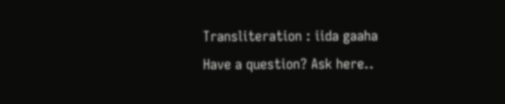Transliteration : iida gaaha
Have a question? Ask here..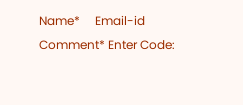Name*     Email-id    Comment* Enter Code: